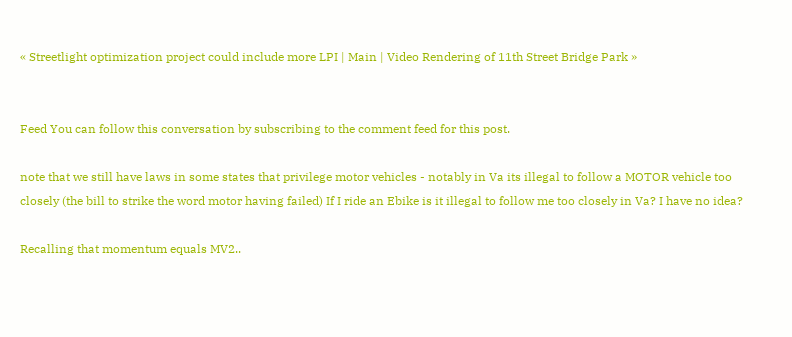« Streetlight optimization project could include more LPI | Main | Video Rendering of 11th Street Bridge Park »


Feed You can follow this conversation by subscribing to the comment feed for this post.

note that we still have laws in some states that privilege motor vehicles - notably in Va its illegal to follow a MOTOR vehicle too closely (the bill to strike the word motor having failed) If I ride an Ebike is it illegal to follow me too closely in Va? I have no idea?

Recalling that momentum equals MV2..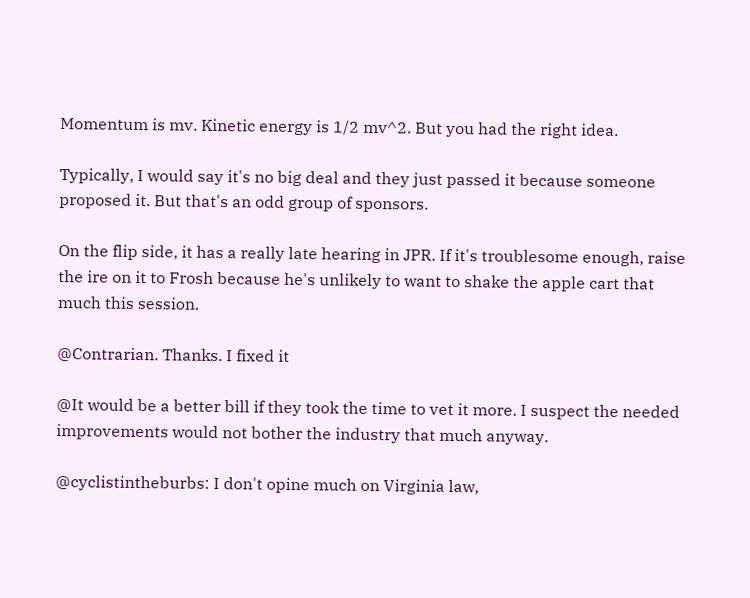Momentum is mv. Kinetic energy is 1/2 mv^2. But you had the right idea.

Typically, I would say it's no big deal and they just passed it because someone proposed it. But that's an odd group of sponsors.

On the flip side, it has a really late hearing in JPR. If it's troublesome enough, raise the ire on it to Frosh because he's unlikely to want to shake the apple cart that much this session.

@Contrarian. Thanks. I fixed it

@It would be a better bill if they took the time to vet it more. I suspect the needed improvements would not bother the industry that much anyway.

@cyclistintheburbs: I don't opine much on Virginia law,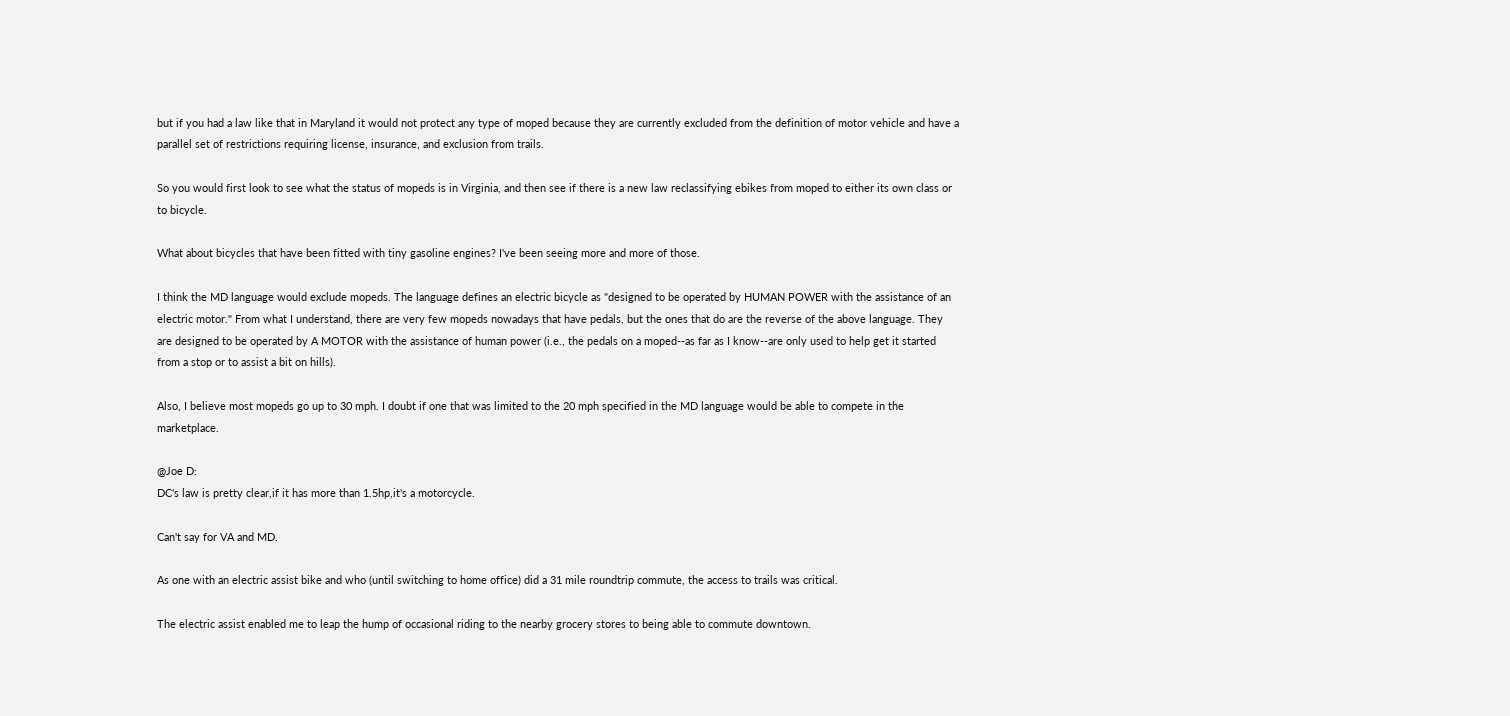but if you had a law like that in Maryland it would not protect any type of moped because they are currently excluded from the definition of motor vehicle and have a parallel set of restrictions requiring license, insurance, and exclusion from trails.

So you would first look to see what the status of mopeds is in Virginia, and then see if there is a new law reclassifying ebikes from moped to either its own class or to bicycle.

What about bicycles that have been fitted with tiny gasoline engines? I've been seeing more and more of those.

I think the MD language would exclude mopeds. The language defines an electric bicycle as "designed to be operated by HUMAN POWER with the assistance of an electric motor." From what I understand, there are very few mopeds nowadays that have pedals, but the ones that do are the reverse of the above language. They are designed to be operated by A MOTOR with the assistance of human power (i.e., the pedals on a moped--as far as I know--are only used to help get it started from a stop or to assist a bit on hills).

Also, I believe most mopeds go up to 30 mph. I doubt if one that was limited to the 20 mph specified in the MD language would be able to compete in the marketplace.

@Joe D:
DC's law is pretty clear,if it has more than 1.5hp,it's a motorcycle.

Can't say for VA and MD.

As one with an electric assist bike and who (until switching to home office) did a 31 mile roundtrip commute, the access to trails was critical.

The electric assist enabled me to leap the hump of occasional riding to the nearby grocery stores to being able to commute downtown.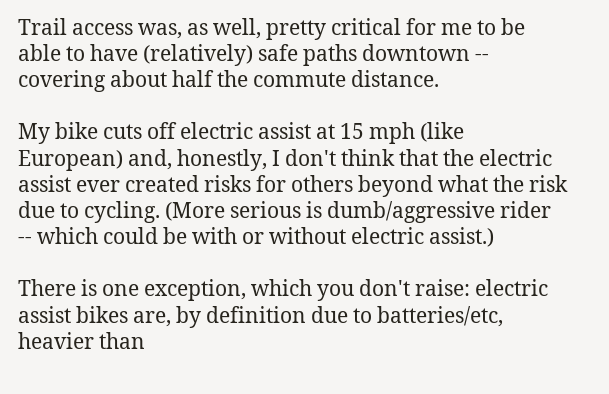Trail access was, as well, pretty critical for me to be able to have (relatively) safe paths downtown -- covering about half the commute distance.

My bike cuts off electric assist at 15 mph (like European) and, honestly, I don't think that the electric assist ever created risks for others beyond what the risk due to cycling. (More serious is dumb/aggressive rider -- which could be with or without electric assist.)

There is one exception, which you don't raise: electric assist bikes are, by definition due to batteries/etc, heavier than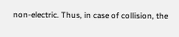non-electric. Thus, in case of collision, the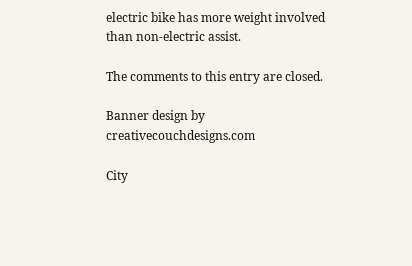electric bike has more weight involved than non-electric assist.

The comments to this entry are closed.

Banner design by creativecouchdesigns.com

City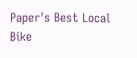Paper's Best Local Bike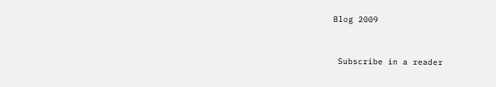Blog 2009


 Subscribe in a reader